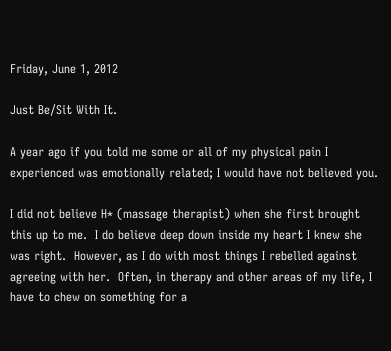Friday, June 1, 2012

Just Be/Sit With It.

A year ago if you told me some or all of my physical pain I experienced was emotionally related; I would have not believed you.

I did not believe H* (massage therapist) when she first brought this up to me.  I do believe deep down inside my heart I knew she was right.  However, as I do with most things I rebelled against agreeing with her.  Often, in therapy and other areas of my life, I have to chew on something for a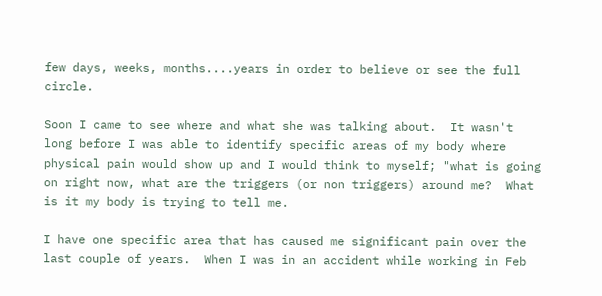few days, weeks, months....years in order to believe or see the full circle.

Soon I came to see where and what she was talking about.  It wasn't long before I was able to identify specific areas of my body where physical pain would show up and I would think to myself; "what is going on right now, what are the triggers (or non triggers) around me?  What is it my body is trying to tell me.

I have one specific area that has caused me significant pain over the last couple of years.  When I was in an accident while working in Feb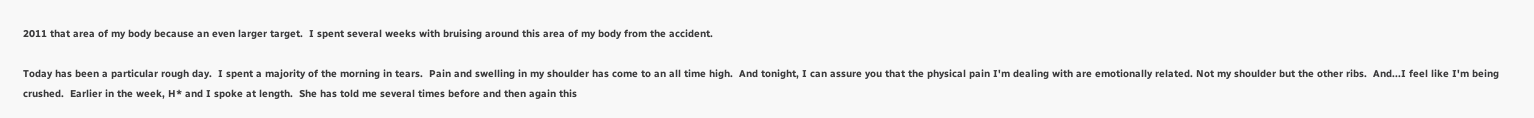2011 that area of my body because an even larger target.  I spent several weeks with bruising around this area of my body from the accident.

Today has been a particular rough day.  I spent a majority of the morning in tears.  Pain and swelling in my shoulder has come to an all time high.  And tonight, I can assure you that the physical pain I'm dealing with are emotionally related. Not my shoulder but the other ribs.  And...I feel like I'm being crushed.  Earlier in the week, H* and I spoke at length.  She has told me several times before and then again this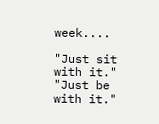week....

"Just sit with it."
"Just be with it."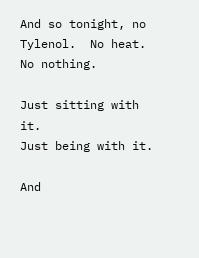And so tonight, no Tylenol.  No heat.  No nothing.

Just sitting with it.
Just being with it.

And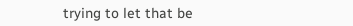trying to let that be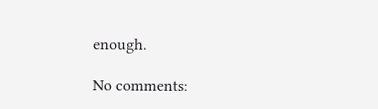enough.

No comments: